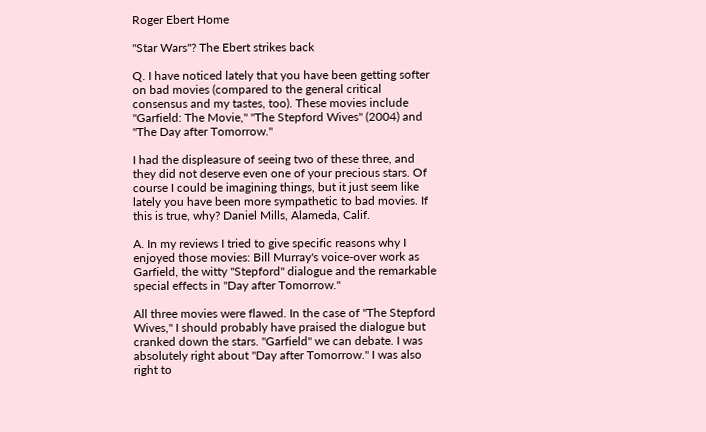Roger Ebert Home

"Star Wars"? The Ebert strikes back

Q. I have noticed lately that you have been getting softer on bad movies (compared to the general critical consensus and my tastes, too). These movies include "Garfield: The Movie," "The Stepford Wives" (2004) and "The Day after Tomorrow."

I had the displeasure of seeing two of these three, and they did not deserve even one of your precious stars. Of course I could be imagining things, but it just seem like lately you have been more sympathetic to bad movies. If this is true, why? Daniel Mills, Alameda, Calif.

A. In my reviews I tried to give specific reasons why I enjoyed those movies: Bill Murray's voice-over work as Garfield, the witty "Stepford" dialogue and the remarkable special effects in "Day after Tomorrow."

All three movies were flawed. In the case of "The Stepford Wives," I should probably have praised the dialogue but cranked down the stars. "Garfield" we can debate. I was absolutely right about "Day after Tomorrow." I was also right to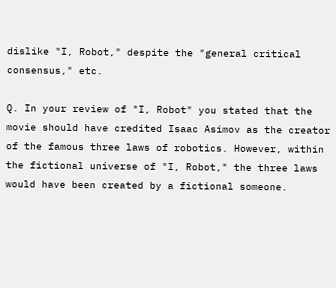dislike "I, Robot," despite the "general critical consensus," etc.

Q. In your review of "I, Robot" you stated that the movie should have credited Isaac Asimov as the creator of the famous three laws of robotics. However, within the fictional universe of "I, Robot," the three laws would have been created by a fictional someone.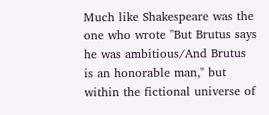Much like Shakespeare was the one who wrote "But Brutus says he was ambitious/And Brutus is an honorable man," but within the fictional universe of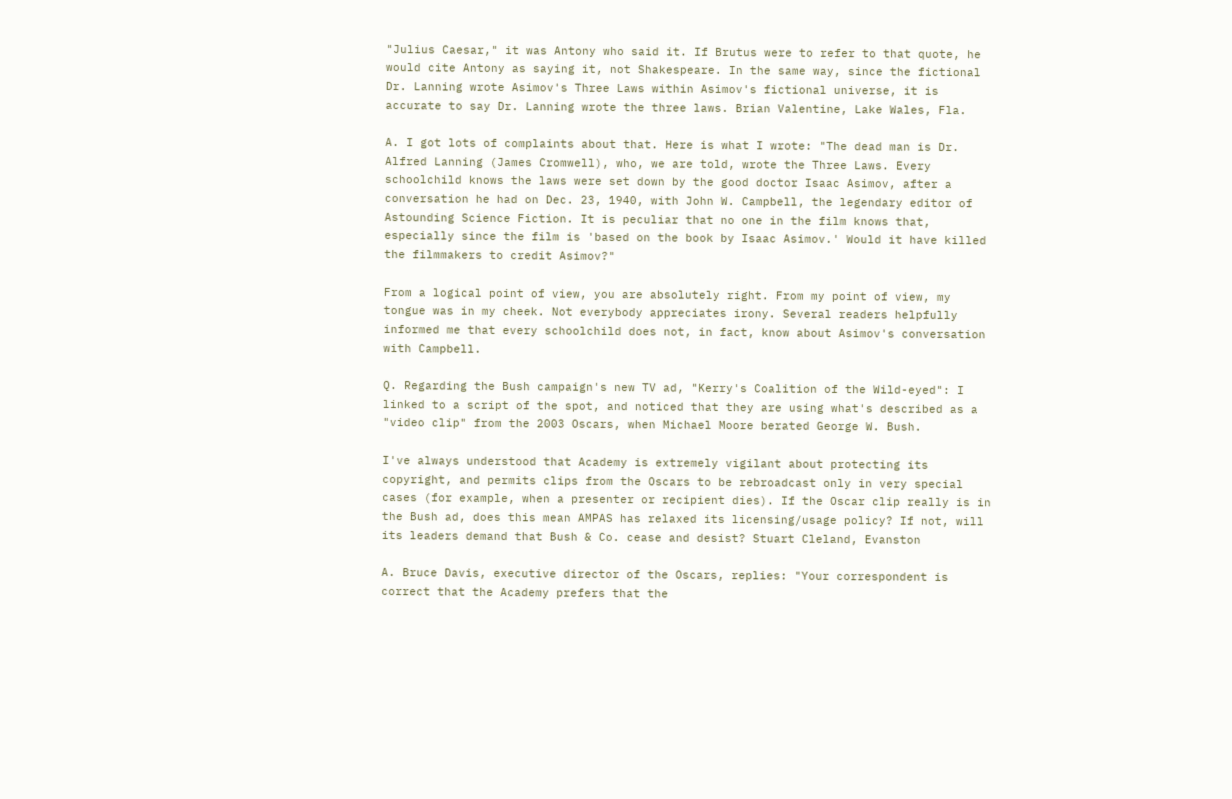"Julius Caesar," it was Antony who said it. If Brutus were to refer to that quote, he would cite Antony as saying it, not Shakespeare. In the same way, since the fictional Dr. Lanning wrote Asimov's Three Laws within Asimov's fictional universe, it is accurate to say Dr. Lanning wrote the three laws. Brian Valentine, Lake Wales, Fla.

A. I got lots of complaints about that. Here is what I wrote: "The dead man is Dr. Alfred Lanning (James Cromwell), who, we are told, wrote the Three Laws. Every schoolchild knows the laws were set down by the good doctor Isaac Asimov, after a conversation he had on Dec. 23, 1940, with John W. Campbell, the legendary editor of Astounding Science Fiction. It is peculiar that no one in the film knows that, especially since the film is 'based on the book by Isaac Asimov.' Would it have killed the filmmakers to credit Asimov?"

From a logical point of view, you are absolutely right. From my point of view, my tongue was in my cheek. Not everybody appreciates irony. Several readers helpfully informed me that every schoolchild does not, in fact, know about Asimov's conversation with Campbell.

Q. Regarding the Bush campaign's new TV ad, "Kerry's Coalition of the Wild-eyed": I linked to a script of the spot, and noticed that they are using what's described as a "video clip" from the 2003 Oscars, when Michael Moore berated George W. Bush.

I've always understood that Academy is extremely vigilant about protecting its copyright, and permits clips from the Oscars to be rebroadcast only in very special cases (for example, when a presenter or recipient dies). If the Oscar clip really is in the Bush ad, does this mean AMPAS has relaxed its licensing/usage policy? If not, will its leaders demand that Bush & Co. cease and desist? Stuart Cleland, Evanston

A. Bruce Davis, executive director of the Oscars, replies: "Your correspondent is correct that the Academy prefers that the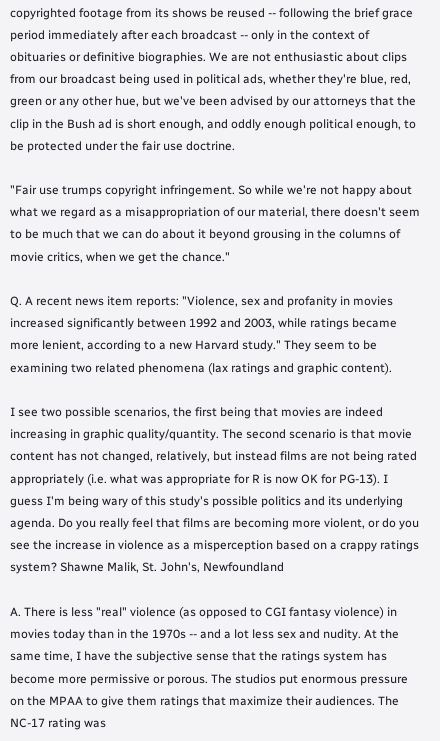copyrighted footage from its shows be reused -- following the brief grace period immediately after each broadcast -- only in the context of obituaries or definitive biographies. We are not enthusiastic about clips from our broadcast being used in political ads, whether they're blue, red, green or any other hue, but we've been advised by our attorneys that the clip in the Bush ad is short enough, and oddly enough political enough, to be protected under the fair use doctrine.

"Fair use trumps copyright infringement. So while we're not happy about what we regard as a misappropriation of our material, there doesn't seem to be much that we can do about it beyond grousing in the columns of movie critics, when we get the chance."

Q. A recent news item reports: "Violence, sex and profanity in movies increased significantly between 1992 and 2003, while ratings became more lenient, according to a new Harvard study." They seem to be examining two related phenomena (lax ratings and graphic content).

I see two possible scenarios, the first being that movies are indeed increasing in graphic quality/quantity. The second scenario is that movie content has not changed, relatively, but instead films are not being rated appropriately (i.e. what was appropriate for R is now OK for PG-13). I guess I'm being wary of this study's possible politics and its underlying agenda. Do you really feel that films are becoming more violent, or do you see the increase in violence as a misperception based on a crappy ratings system? Shawne Malik, St. John's, Newfoundland

A. There is less "real" violence (as opposed to CGI fantasy violence) in movies today than in the 1970s -- and a lot less sex and nudity. At the same time, I have the subjective sense that the ratings system has become more permissive or porous. The studios put enormous pressure on the MPAA to give them ratings that maximize their audiences. The NC-17 rating was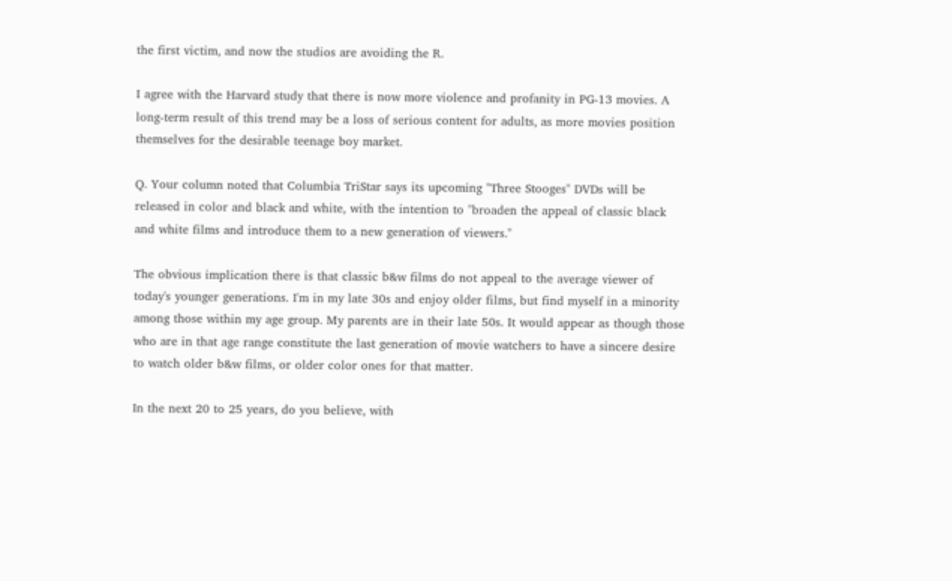the first victim, and now the studios are avoiding the R.

I agree with the Harvard study that there is now more violence and profanity in PG-13 movies. A long-term result of this trend may be a loss of serious content for adults, as more movies position themselves for the desirable teenage boy market.

Q. Your column noted that Columbia TriStar says its upcoming "Three Stooges" DVDs will be released in color and black and white, with the intention to "broaden the appeal of classic black and white films and introduce them to a new generation of viewers."

The obvious implication there is that classic b&w films do not appeal to the average viewer of today's younger generations. I'm in my late 30s and enjoy older films, but find myself in a minority among those within my age group. My parents are in their late 50s. It would appear as though those who are in that age range constitute the last generation of movie watchers to have a sincere desire to watch older b&w films, or older color ones for that matter.

In the next 20 to 25 years, do you believe, with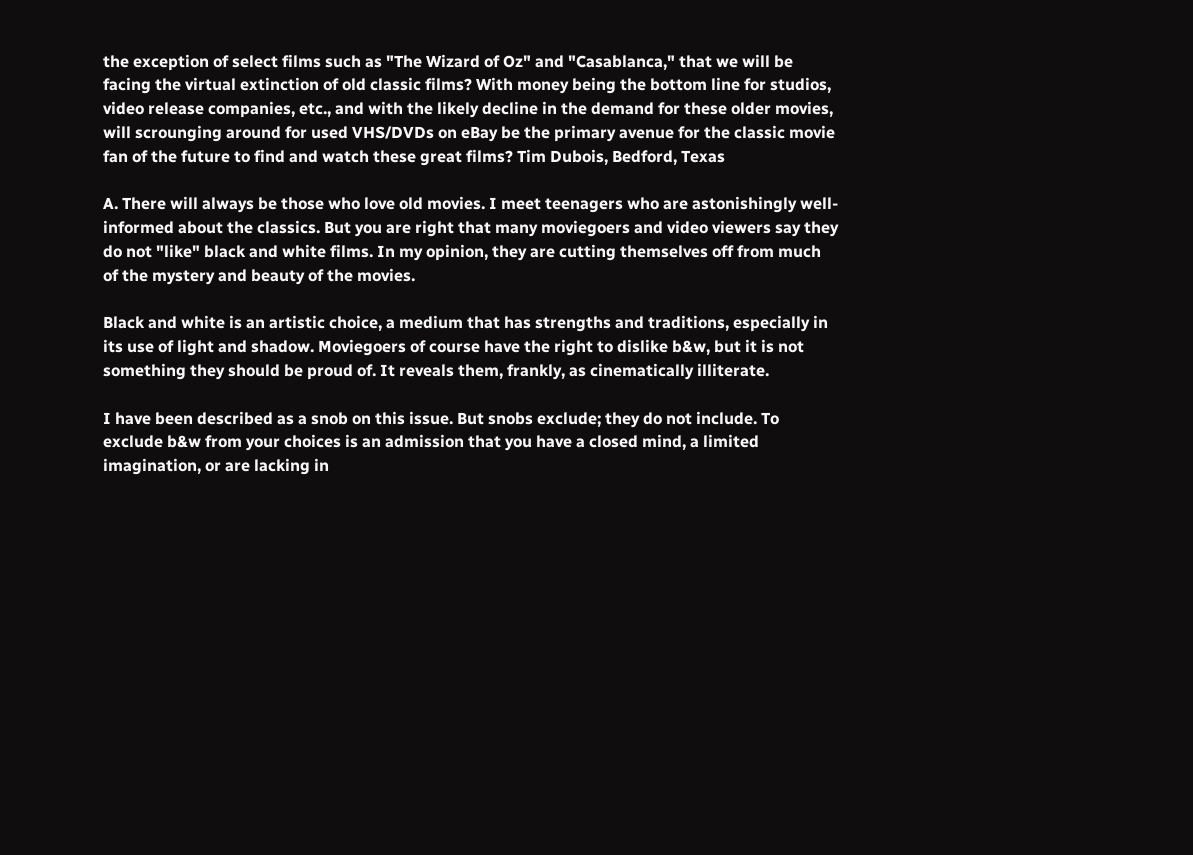the exception of select films such as "The Wizard of Oz" and "Casablanca," that we will be facing the virtual extinction of old classic films? With money being the bottom line for studios, video release companies, etc., and with the likely decline in the demand for these older movies, will scrounging around for used VHS/DVDs on eBay be the primary avenue for the classic movie fan of the future to find and watch these great films? Tim Dubois, Bedford, Texas

A. There will always be those who love old movies. I meet teenagers who are astonishingly well-informed about the classics. But you are right that many moviegoers and video viewers say they do not "like" black and white films. In my opinion, they are cutting themselves off from much of the mystery and beauty of the movies.

Black and white is an artistic choice, a medium that has strengths and traditions, especially in its use of light and shadow. Moviegoers of course have the right to dislike b&w, but it is not something they should be proud of. It reveals them, frankly, as cinematically illiterate.

I have been described as a snob on this issue. But snobs exclude; they do not include. To exclude b&w from your choices is an admission that you have a closed mind, a limited imagination, or are lacking in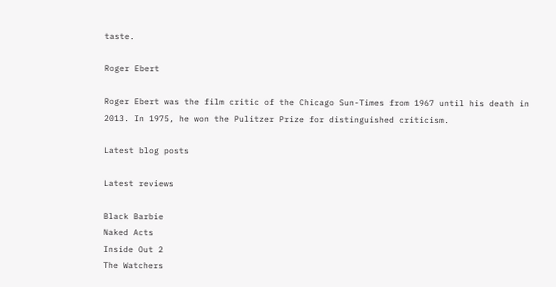taste.

Roger Ebert

Roger Ebert was the film critic of the Chicago Sun-Times from 1967 until his death in 2013. In 1975, he won the Pulitzer Prize for distinguished criticism.

Latest blog posts

Latest reviews

Black Barbie
Naked Acts
Inside Out 2
The Watchers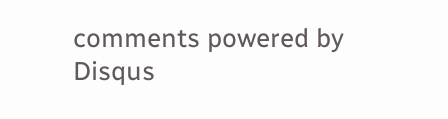comments powered by Disqus